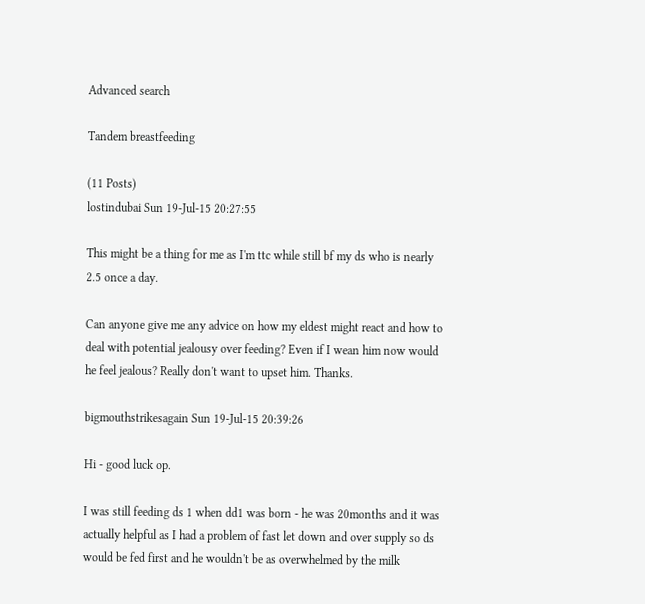Advanced search

Tandem breastfeeding

(11 Posts)
lostindubai Sun 19-Jul-15 20:27:55

This might be a thing for me as I'm ttc while still bf my ds who is nearly 2.5 once a day.

Can anyone give me any advice on how my eldest might react and how to deal with potential jealousy over feeding? Even if I wean him now would he feel jealous? Really don't want to upset him. Thanks.

bigmouthstrikesagain Sun 19-Jul-15 20:39:26

Hi - good luck op.

I was still feeding ds 1 when dd1 was born - he was 20months and it was actually helpful as I had a problem of fast let down and over supply so ds would be fed first and he wouldn't be as overwhelmed by the milk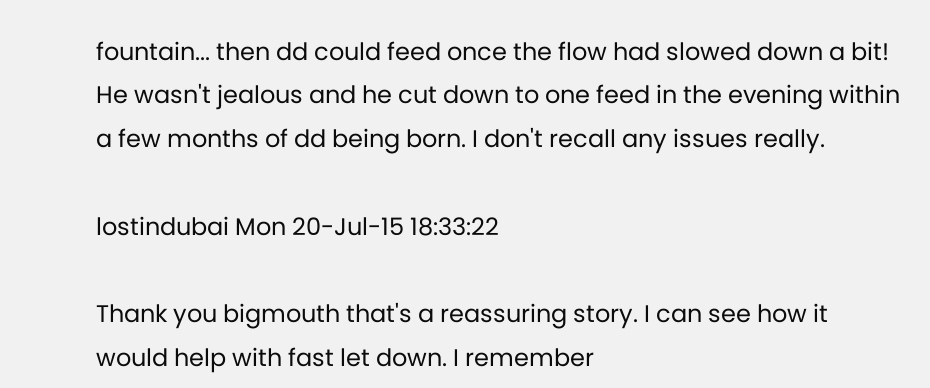fountain... then dd could feed once the flow had slowed down a bit! He wasn't jealous and he cut down to one feed in the evening within a few months of dd being born. I don't recall any issues really.

lostindubai Mon 20-Jul-15 18:33:22

Thank you bigmouth that's a reassuring story. I can see how it would help with fast let down. I remember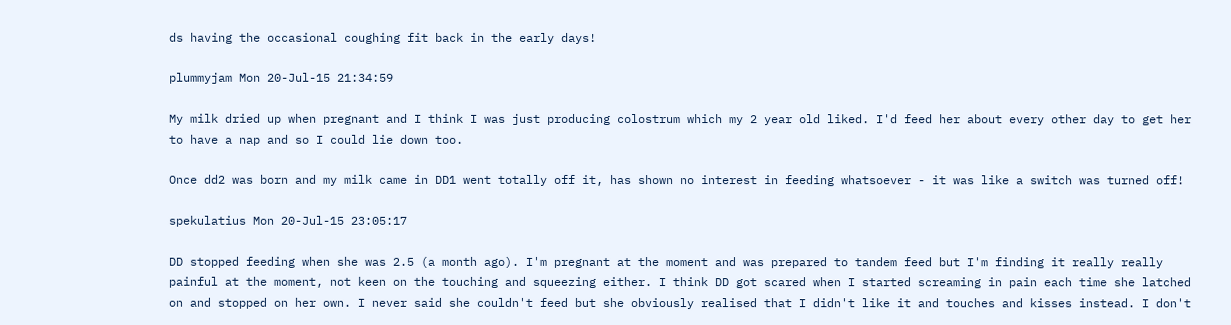ds having the occasional coughing fit back in the early days!

plummyjam Mon 20-Jul-15 21:34:59

My milk dried up when pregnant and I think I was just producing colostrum which my 2 year old liked. I'd feed her about every other day to get her to have a nap and so I could lie down too.

Once dd2 was born and my milk came in DD1 went totally off it, has shown no interest in feeding whatsoever - it was like a switch was turned off!

spekulatius Mon 20-Jul-15 23:05:17

DD stopped feeding when she was 2.5 (a month ago). I'm pregnant at the moment and was prepared to tandem feed but I'm finding it really really painful at the moment, not keen on the touching and squeezing either. I think DD got scared when I started screaming in pain each time she latched on and stopped on her own. I never said she couldn't feed but she obviously realised that I didn't like it and touches and kisses instead. I don't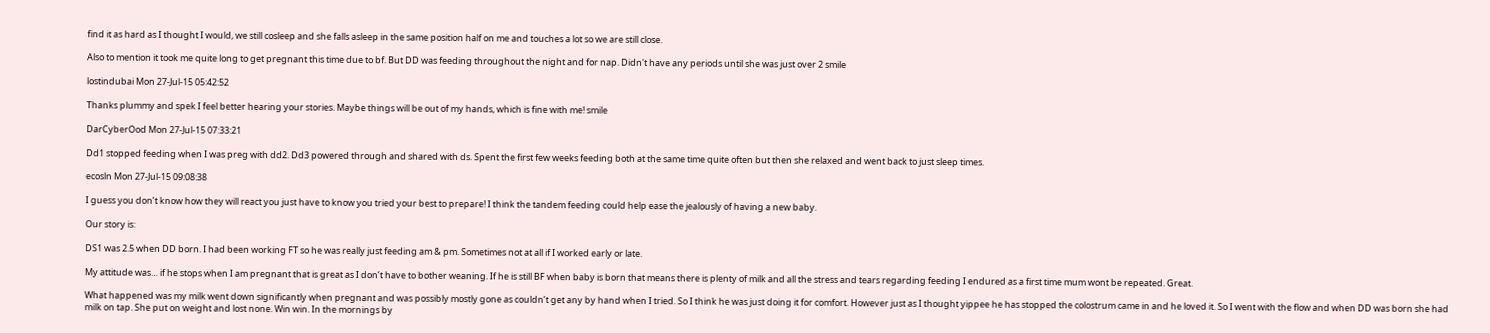find it as hard as I thought I would, we still cosleep and she falls asleep in the same position half on me and touches a lot so we are still close.

Also to mention it took me quite long to get pregnant this time due to bf. But DD was feeding throughout the night and for nap. Didn't have any periods until she was just over 2 smile

lostindubai Mon 27-Jul-15 05:42:52

Thanks plummy and spek I feel better hearing your stories. Maybe things will be out of my hands, which is fine with me! smile

DarCyberOod Mon 27-Jul-15 07:33:21

Dd1 stopped feeding when I was preg with dd2. Dd3 powered through and shared with ds. Spent the first few weeks feeding both at the same time quite often but then she relaxed and went back to just sleep times.

ecosln Mon 27-Jul-15 09:08:38

I guess you don’t know how they will react you just have to know you tried your best to prepare! I think the tandem feeding could help ease the jealously of having a new baby.

Our story is:

DS1 was 2.5 when DD born. I had been working FT so he was really just feeding am & pm. Sometimes not at all if I worked early or late.

My attitude was… if he stops when I am pregnant that is great as I don’t have to bother weaning. If he is still BF when baby is born that means there is plenty of milk and all the stress and tears regarding feeding I endured as a first time mum wont be repeated. Great.

What happened was my milk went down significantly when pregnant and was possibly mostly gone as couldn’t get any by hand when I tried. So I think he was just doing it for comfort. However just as I thought yippee he has stopped the colostrum came in and he loved it. So I went with the flow and when DD was born she had milk on tap. She put on weight and lost none. Win win. In the mornings by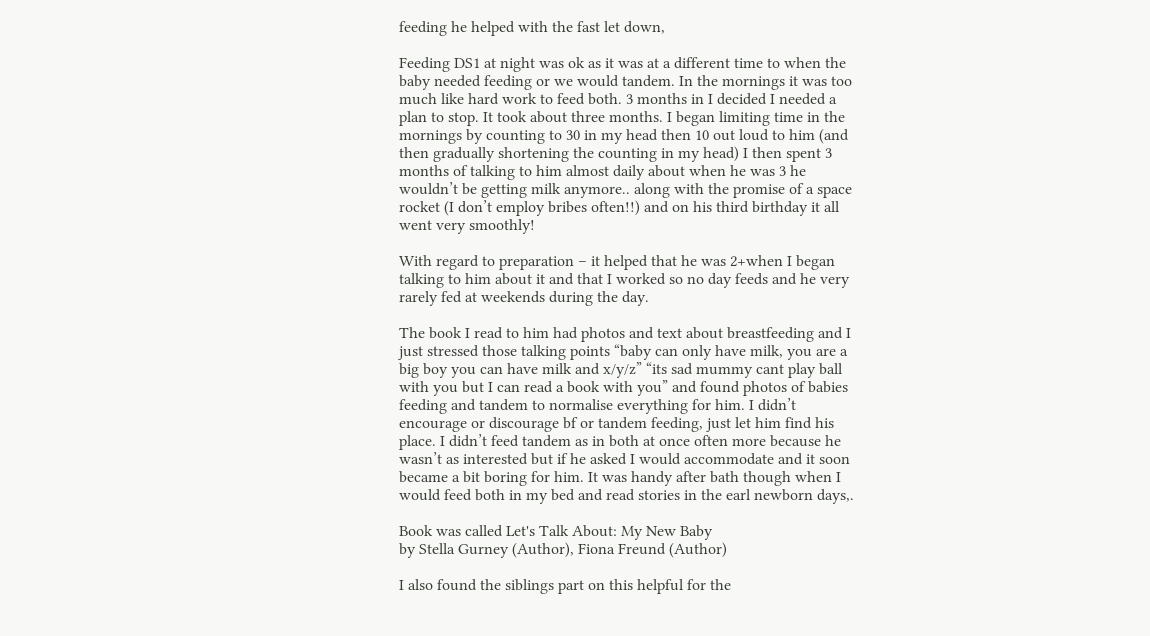feeding he helped with the fast let down,

Feeding DS1 at night was ok as it was at a different time to when the baby needed feeding or we would tandem. In the mornings it was too much like hard work to feed both. 3 months in I decided I needed a plan to stop. It took about three months. I began limiting time in the mornings by counting to 30 in my head then 10 out loud to him (and then gradually shortening the counting in my head) I then spent 3 months of talking to him almost daily about when he was 3 he wouldn’t be getting milk anymore.. along with the promise of a space rocket (I don’t employ bribes often!!) and on his third birthday it all went very smoothly!

With regard to preparation – it helped that he was 2+when I began talking to him about it and that I worked so no day feeds and he very rarely fed at weekends during the day.

The book I read to him had photos and text about breastfeeding and I just stressed those talking points “baby can only have milk, you are a big boy you can have milk and x/y/z” “its sad mummy cant play ball with you but I can read a book with you” and found photos of babies feeding and tandem to normalise everything for him. I didn’t encourage or discourage bf or tandem feeding, just let him find his place. I didn’t feed tandem as in both at once often more because he wasn’t as interested but if he asked I would accommodate and it soon became a bit boring for him. It was handy after bath though when I would feed both in my bed and read stories in the earl newborn days,.

Book was called Let's Talk About: My New Baby
by Stella Gurney (Author), Fiona Freund (Author)

I also found the siblings part on this helpful for the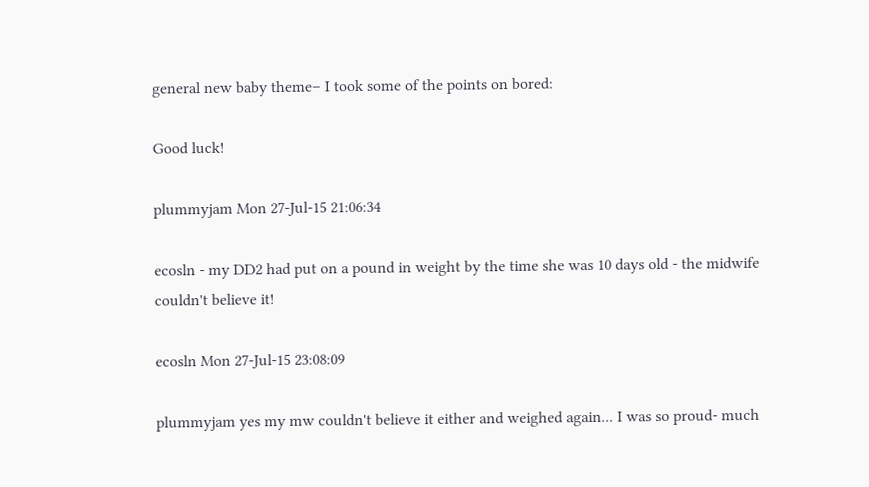general new baby theme– I took some of the points on bored:

Good luck!

plummyjam Mon 27-Jul-15 21:06:34

ecosln - my DD2 had put on a pound in weight by the time she was 10 days old - the midwife couldn't believe it!

ecosln Mon 27-Jul-15 23:08:09

plummyjam yes my mw couldn't believe it either and weighed again... I was so proud- much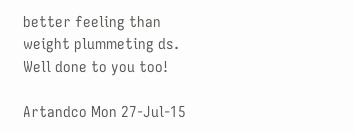better feeling than weight plummeting ds. Well done to you too!

Artandco Mon 27-Jul-15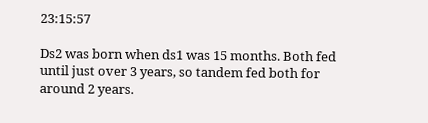23:15:57

Ds2 was born when ds1 was 15 months. Both fed until just over 3 years, so tandem fed both for around 2 years.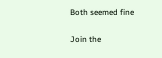Both seemed fine

Join the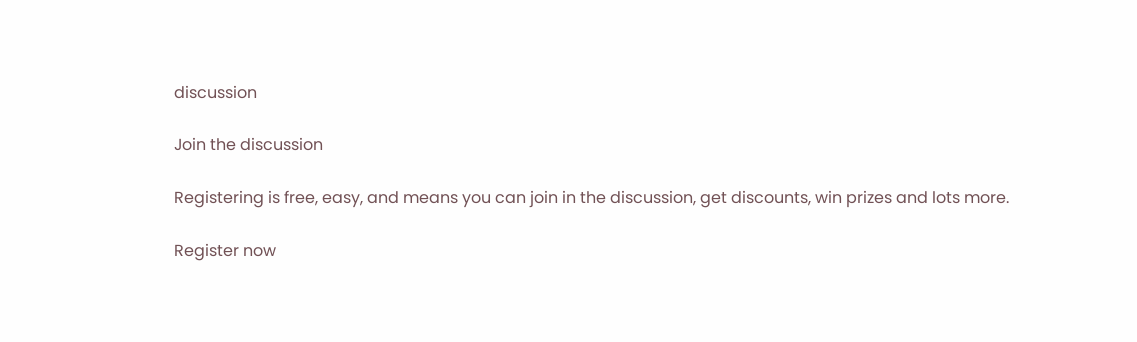discussion

Join the discussion

Registering is free, easy, and means you can join in the discussion, get discounts, win prizes and lots more.

Register now